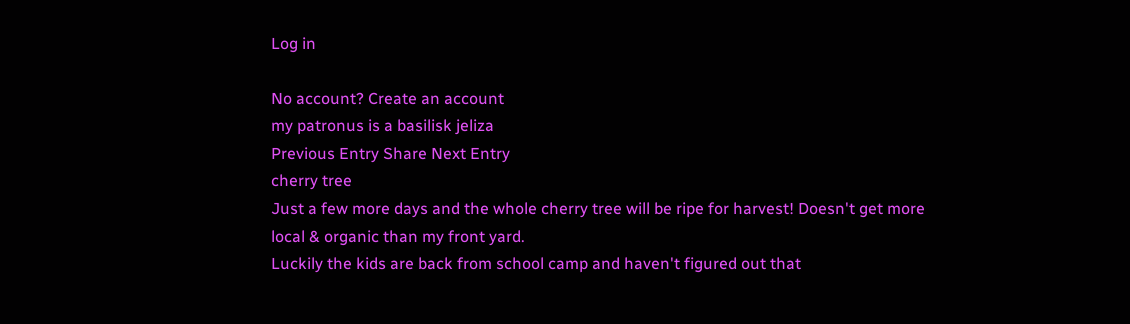Log in

No account? Create an account
my patronus is a basilisk jeliza
Previous Entry Share Next Entry
cherry tree
Just a few more days and the whole cherry tree will be ripe for harvest! Doesn't get more local & organic than my front yard.
Luckily the kids are back from school camp and haven't figured out that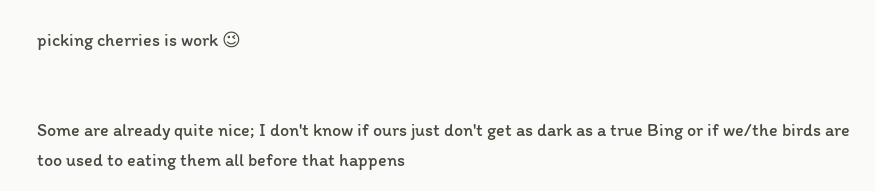picking cherries is work 😉


Some are already quite nice; I don't know if ours just don't get as dark as a true Bing or if we/the birds are too used to eating them all before that happens